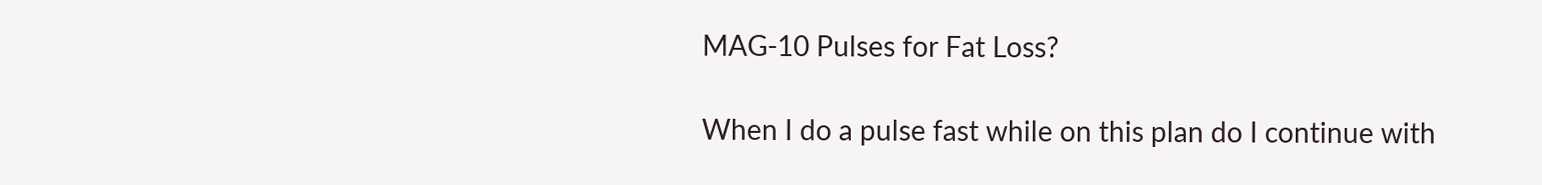MAG-10 Pulses for Fat Loss?

When I do a pulse fast while on this plan do I continue with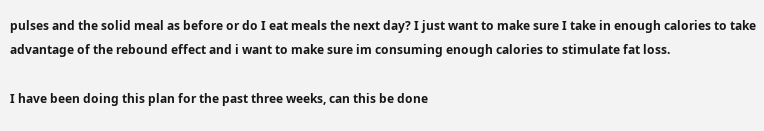pulses and the solid meal as before or do I eat meals the next day? I just want to make sure I take in enough calories to take advantage of the rebound effect and i want to make sure im consuming enough calories to stimulate fat loss.

I have been doing this plan for the past three weeks, can this be done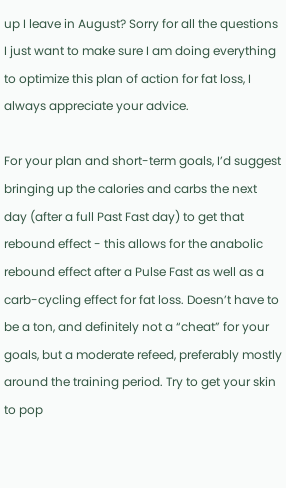up I leave in August? Sorry for all the questions I just want to make sure I am doing everything to optimize this plan of action for fat loss, I always appreciate your advice.

For your plan and short-term goals, I’d suggest bringing up the calories and carbs the next day (after a full Past Fast day) to get that rebound effect - this allows for the anabolic rebound effect after a Pulse Fast as well as a carb-cycling effect for fat loss. Doesn’t have to be a ton, and definitely not a “cheat” for your goals, but a moderate refeed, preferably mostly around the training period. Try to get your skin to pop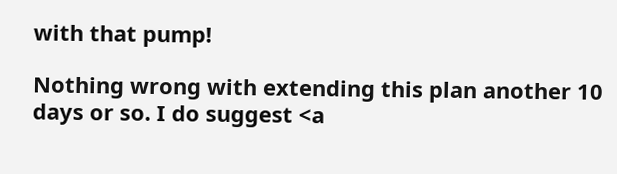with that pump!

Nothing wrong with extending this plan another 10 days or so. I do suggest <a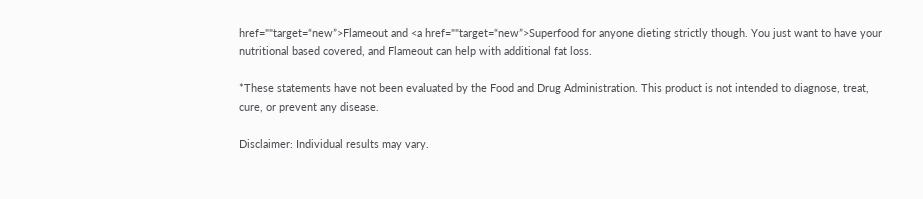href=""target=“new”>Flameout and <a href=""target=“new”>Superfood for anyone dieting strictly though. You just want to have your nutritional based covered, and Flameout can help with additional fat loss.

*These statements have not been evaluated by the Food and Drug Administration. This product is not intended to diagnose, treat, cure, or prevent any disease.

Disclaimer: Individual results may vary.